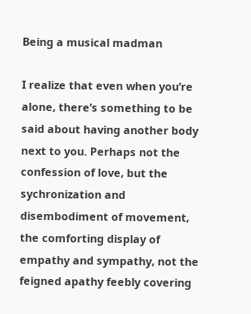Being a musical madman

I realize that even when you’re alone, there’s something to be said about having another body next to you. Perhaps not the confession of love, but the sychronization and disembodiment of movement, the comforting display of empathy and sympathy, not the feigned apathy feebly covering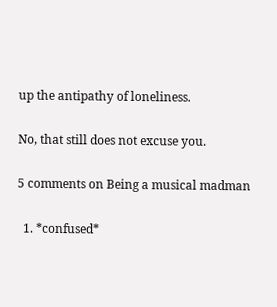up the antipathy of loneliness.

No, that still does not excuse you.

5 comments on Being a musical madman

  1. *confused*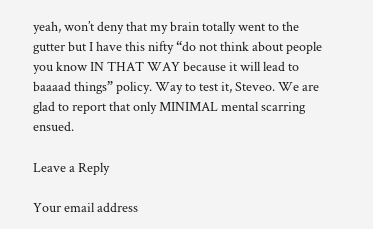yeah, won’t deny that my brain totally went to the gutter but I have this nifty “do not think about people you know IN THAT WAY because it will lead to baaaad things” policy. Way to test it, Steveo. We are glad to report that only MINIMAL mental scarring ensued.

Leave a Reply

Your email address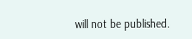will not be published.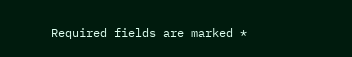Required fields are marked *